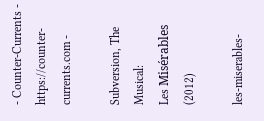- Counter-Currents - https://counter-currents.com -

Subversion, The Musical:
Les Misérables (2012)

les-miserables-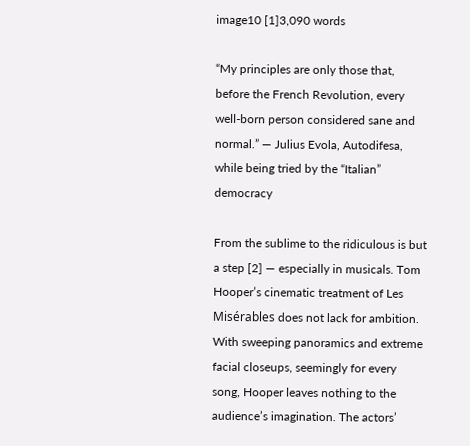image10 [1]3,090 words

“My principles are only those that, before the French Revolution, every well-born person considered sane and normal.” — Julius Evola, Autodifesa, while being tried by the “Italian” democracy

From the sublime to the ridiculous is but a step [2] — especially in musicals. Tom Hooper’s cinematic treatment of Les Misérables does not lack for ambition. With sweeping panoramics and extreme facial closeups, seemingly for every song, Hooper leaves nothing to the audience’s imagination. The actors’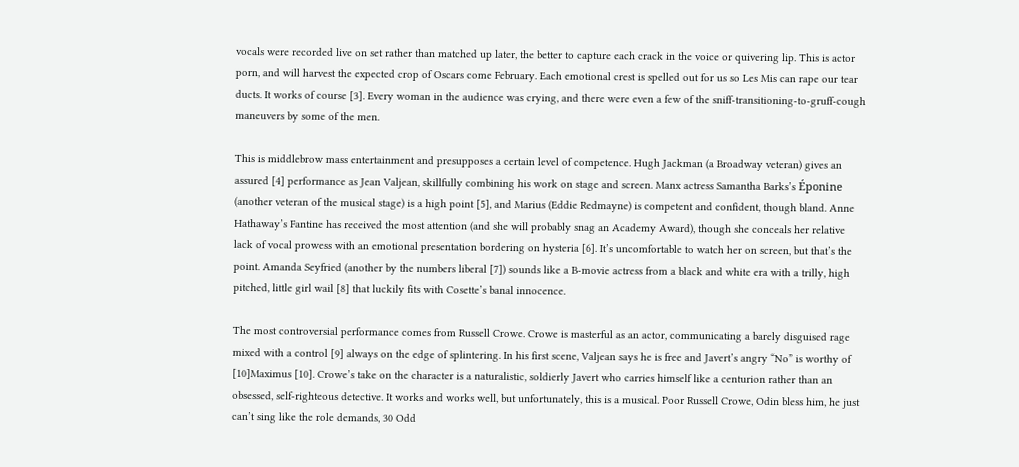vocals were recorded live on set rather than matched up later, the better to capture each crack in the voice or quivering lip. This is actor porn, and will harvest the expected crop of Oscars come February. Each emotional crest is spelled out for us so Les Mis can rape our tear ducts. It works of course [3]. Every woman in the audience was crying, and there were even a few of the sniff-transitioning-to-gruff-cough maneuvers by some of the men.

This is middlebrow mass entertainment and presupposes a certain level of competence. Hugh Jackman (a Broadway veteran) gives an assured [4] performance as Jean Valjean, skillfully combining his work on stage and screen. Manx actress Samantha Barks’s Éponine (another veteran of the musical stage) is a high point [5], and Marius (Eddie Redmayne) is competent and confident, though bland. Anne Hathaway’s Fantine has received the most attention (and she will probably snag an Academy Award), though she conceals her relative lack of vocal prowess with an emotional presentation bordering on hysteria [6]. It’s uncomfortable to watch her on screen, but that’s the point. Amanda Seyfried (another by the numbers liberal [7]) sounds like a B-movie actress from a black and white era with a trilly, high pitched, little girl wail [8] that luckily fits with Cosette’s banal innocence.

The most controversial performance comes from Russell Crowe. Crowe is masterful as an actor, communicating a barely disguised rage mixed with a control [9] always on the edge of splintering. In his first scene, Valjean says he is free and Javert’s angry “No” is worthy of [10]Maximus [10]. Crowe’s take on the character is a naturalistic, soldierly Javert who carries himself like a centurion rather than an obsessed, self-righteous detective. It works and works well, but unfortunately, this is a musical. Poor Russell Crowe, Odin bless him, he just can’t sing like the role demands, 30 Odd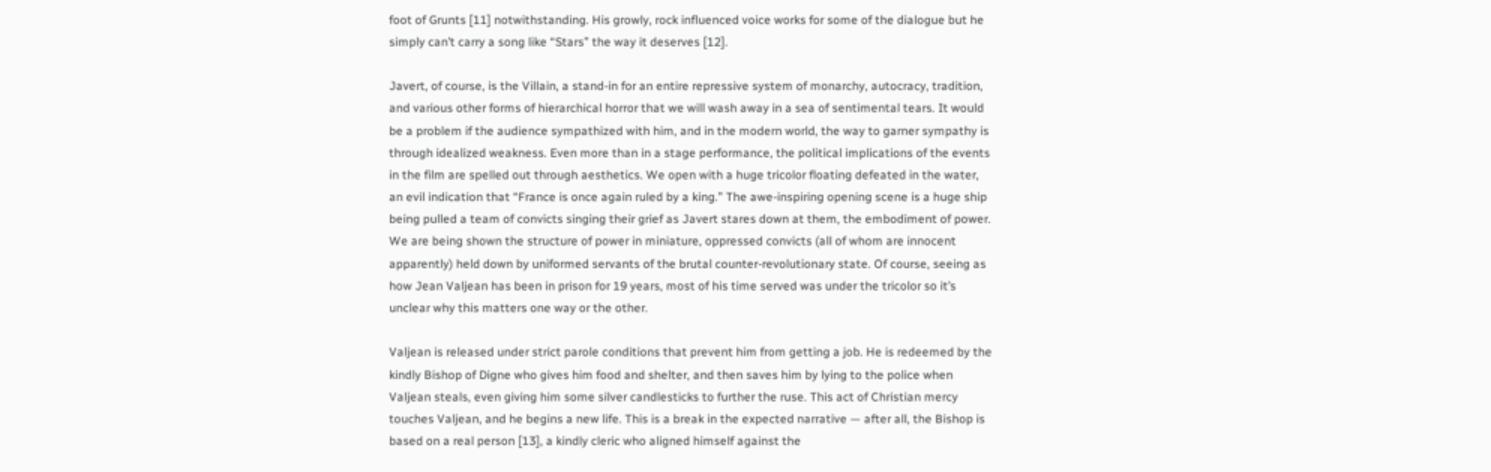foot of Grunts [11] notwithstanding. His growly, rock influenced voice works for some of the dialogue but he simply can’t carry a song like “Stars” the way it deserves [12].

Javert, of course, is the Villain, a stand-in for an entire repressive system of monarchy, autocracy, tradition, and various other forms of hierarchical horror that we will wash away in a sea of sentimental tears. It would be a problem if the audience sympathized with him, and in the modern world, the way to garner sympathy is through idealized weakness. Even more than in a stage performance, the political implications of the events in the film are spelled out through aesthetics. We open with a huge tricolor floating defeated in the water, an evil indication that “France is once again ruled by a king.” The awe-inspiring opening scene is a huge ship being pulled a team of convicts singing their grief as Javert stares down at them, the embodiment of power. We are being shown the structure of power in miniature, oppressed convicts (all of whom are innocent apparently) held down by uniformed servants of the brutal counter-revolutionary state. Of course, seeing as how Jean Valjean has been in prison for 19 years, most of his time served was under the tricolor so it’s unclear why this matters one way or the other.

Valjean is released under strict parole conditions that prevent him from getting a job. He is redeemed by the kindly Bishop of Digne who gives him food and shelter, and then saves him by lying to the police when Valjean steals, even giving him some silver candlesticks to further the ruse. This act of Christian mercy touches Valjean, and he begins a new life. This is a break in the expected narrative — after all, the Bishop is based on a real person [13], a kindly cleric who aligned himself against the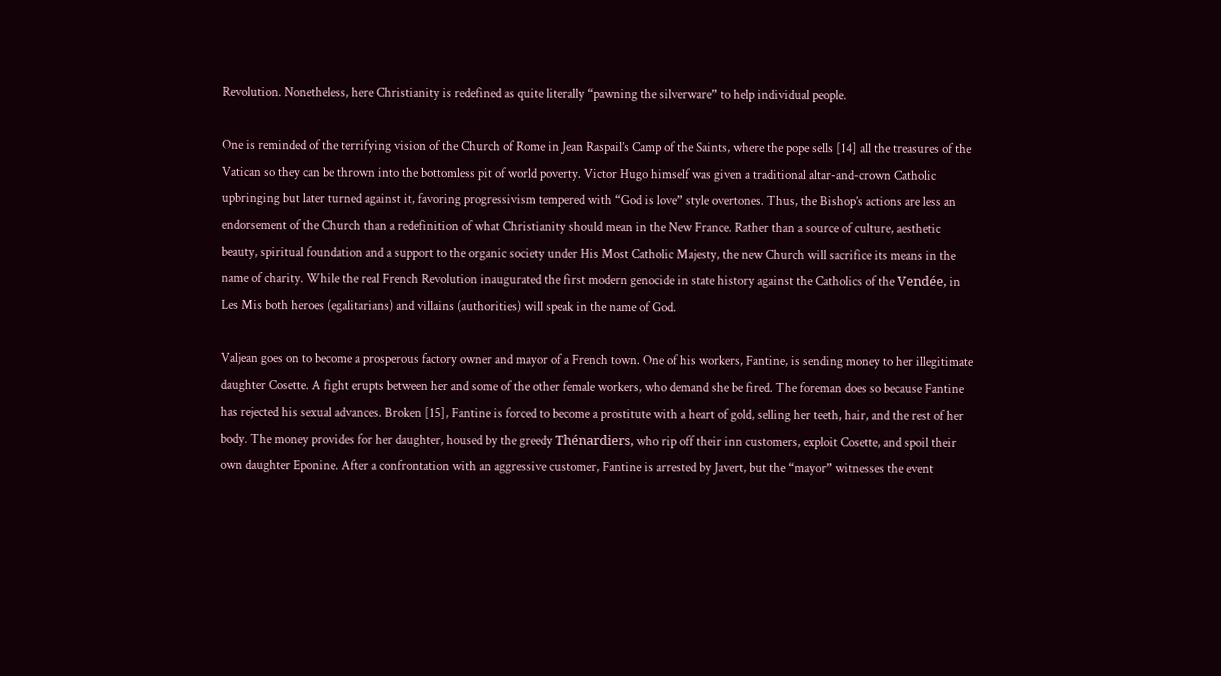Revolution. Nonetheless, here Christianity is redefined as quite literally “pawning the silverware” to help individual people.

One is reminded of the terrifying vision of the Church of Rome in Jean Raspail’s Camp of the Saints, where the pope sells [14] all the treasures of the Vatican so they can be thrown into the bottomless pit of world poverty. Victor Hugo himself was given a traditional altar-and-crown Catholic upbringing but later turned against it, favoring progressivism tempered with “God is love” style overtones. Thus, the Bishop’s actions are less an endorsement of the Church than a redefinition of what Christianity should mean in the New France. Rather than a source of culture, aesthetic beauty, spiritual foundation and a support to the organic society under His Most Catholic Majesty, the new Church will sacrifice its means in the name of charity. While the real French Revolution inaugurated the first modern genocide in state history against the Catholics of the Vendée, in Les Mis both heroes (egalitarians) and villains (authorities) will speak in the name of God.

Valjean goes on to become a prosperous factory owner and mayor of a French town. One of his workers, Fantine, is sending money to her illegitimate daughter Cosette. A fight erupts between her and some of the other female workers, who demand she be fired. The foreman does so because Fantine has rejected his sexual advances. Broken [15], Fantine is forced to become a prostitute with a heart of gold, selling her teeth, hair, and the rest of her body. The money provides for her daughter, housed by the greedy Thénardiers, who rip off their inn customers, exploit Cosette, and spoil their own daughter Eponine. After a confrontation with an aggressive customer, Fantine is arrested by Javert, but the “mayor” witnesses the event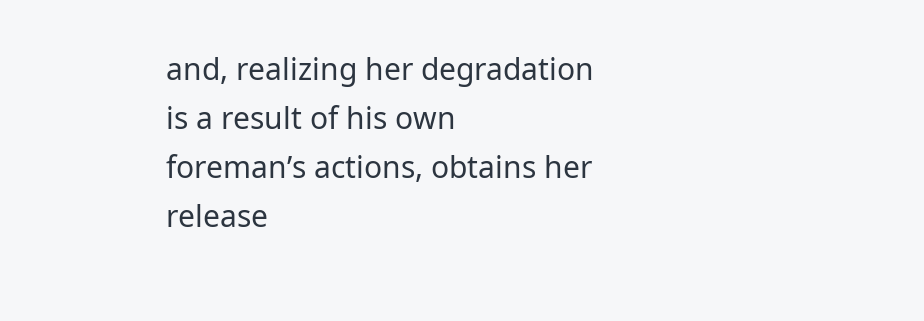and, realizing her degradation is a result of his own foreman’s actions, obtains her release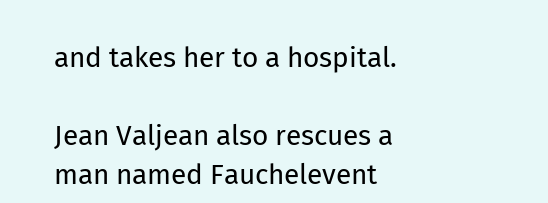and takes her to a hospital.

Jean Valjean also rescues a man named Fauchelevent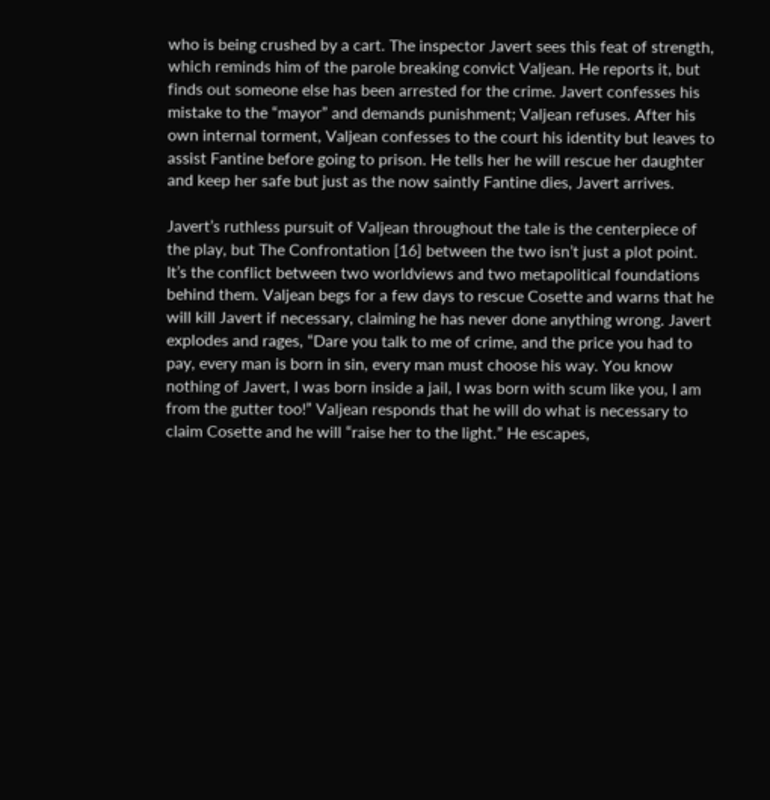who is being crushed by a cart. The inspector Javert sees this feat of strength, which reminds him of the parole breaking convict Valjean. He reports it, but finds out someone else has been arrested for the crime. Javert confesses his mistake to the “mayor” and demands punishment; Valjean refuses. After his own internal torment, Valjean confesses to the court his identity but leaves to assist Fantine before going to prison. He tells her he will rescue her daughter and keep her safe but just as the now saintly Fantine dies, Javert arrives.

Javert’s ruthless pursuit of Valjean throughout the tale is the centerpiece of the play, but The Confrontation [16] between the two isn’t just a plot point. It’s the conflict between two worldviews and two metapolitical foundations behind them. Valjean begs for a few days to rescue Cosette and warns that he will kill Javert if necessary, claiming he has never done anything wrong. Javert explodes and rages, “Dare you talk to me of crime, and the price you had to pay, every man is born in sin, every man must choose his way. You know nothing of Javert, I was born inside a jail, I was born with scum like you, I am from the gutter too!” Valjean responds that he will do what is necessary to claim Cosette and he will “raise her to the light.” He escapes,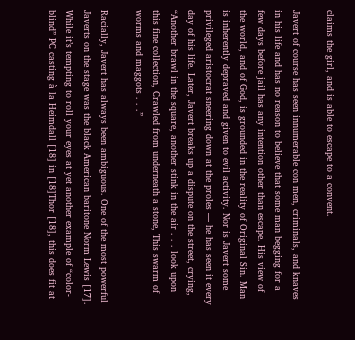claims the girl, and is able to escape to a convent.

Javert of course has seen innumerable con men, criminals, and knaves in his life and has no reason to believe that some man begging for a few days before jail has any intention other than escape. His view of the world, and of God, is grounded in the reality of Original Sin. Man is inherently depraved and given to evil activity. Nor is Javert some privileged aristocrat sneering down at the proles — he has seen it every day of his life. Later, Javert breaks up a dispute on the street, crying, “Another brawl in the square, another stink in the air . . . look upon this fine collection, Crawled from underneath a stone, This swarm of worms and maggots . . .”

Racially, Javert has always been ambiguous. One of the most powerful Javerts on the stage was the black American baritone Norm Lewis [17]. While it’s tempting to roll your eyes at yet another example of “color-blind” PC casting à la Heimdall [18] in [18]Thor [18], this does fit at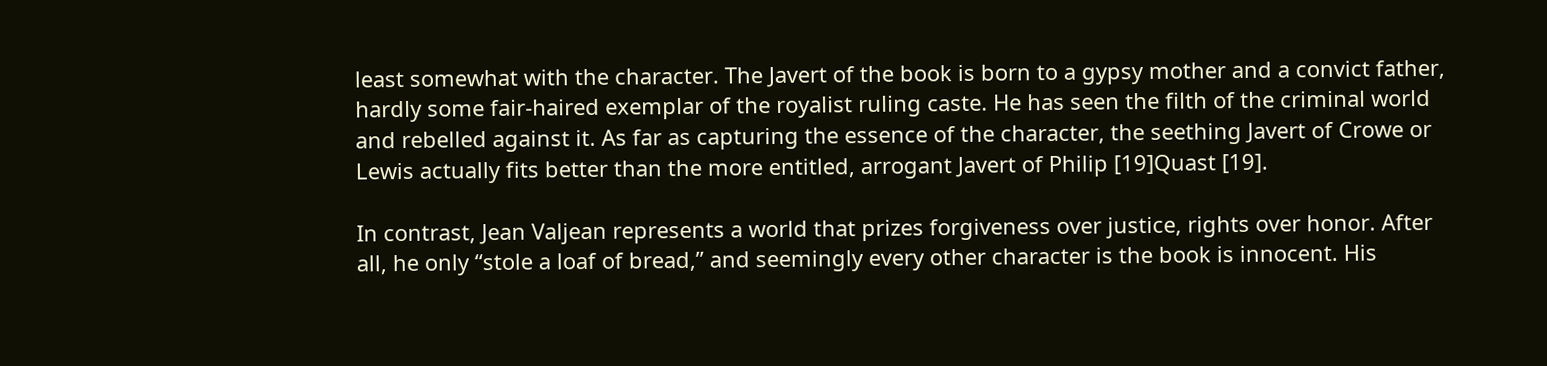least somewhat with the character. The Javert of the book is born to a gypsy mother and a convict father, hardly some fair-haired exemplar of the royalist ruling caste. He has seen the filth of the criminal world and rebelled against it. As far as capturing the essence of the character, the seething Javert of Crowe or Lewis actually fits better than the more entitled, arrogant Javert of Philip [19]Quast [19].

In contrast, Jean Valjean represents a world that prizes forgiveness over justice, rights over honor. After all, he only “stole a loaf of bread,” and seemingly every other character is the book is innocent. His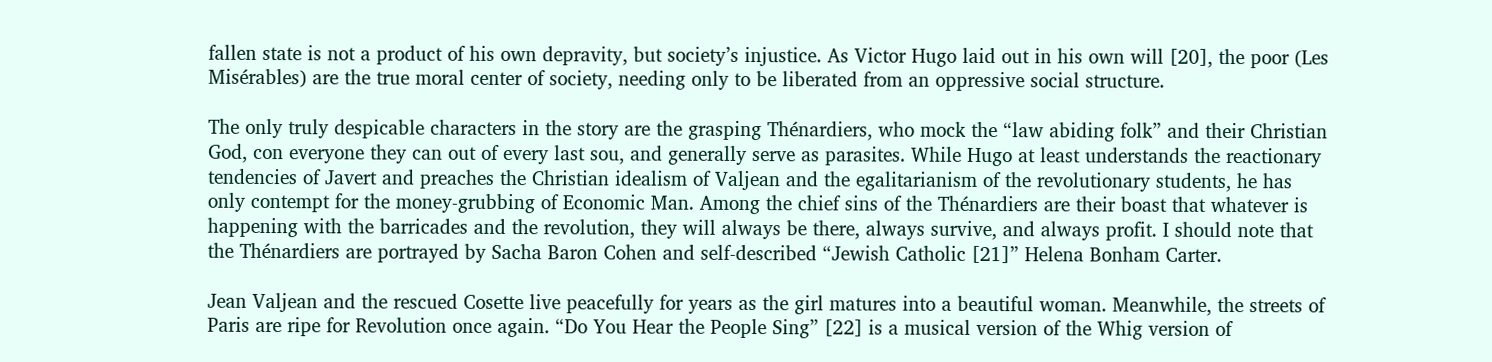fallen state is not a product of his own depravity, but society’s injustice. As Victor Hugo laid out in his own will [20], the poor (Les Misérables) are the true moral center of society, needing only to be liberated from an oppressive social structure.

The only truly despicable characters in the story are the grasping Thénardiers, who mock the “law abiding folk” and their Christian God, con everyone they can out of every last sou, and generally serve as parasites. While Hugo at least understands the reactionary tendencies of Javert and preaches the Christian idealism of Valjean and the egalitarianism of the revolutionary students, he has only contempt for the money-grubbing of Economic Man. Among the chief sins of the Thénardiers are their boast that whatever is happening with the barricades and the revolution, they will always be there, always survive, and always profit. I should note that the Thénardiers are portrayed by Sacha Baron Cohen and self-described “Jewish Catholic [21]” Helena Bonham Carter.

Jean Valjean and the rescued Cosette live peacefully for years as the girl matures into a beautiful woman. Meanwhile, the streets of Paris are ripe for Revolution once again. “Do You Hear the People Sing” [22] is a musical version of the Whig version of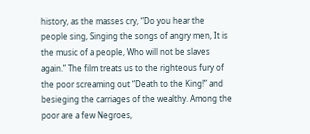history, as the masses cry, “Do you hear the people sing, Singing the songs of angry men, It is the music of a people, Who will not be slaves again.” The film treats us to the righteous fury of the poor screaming out “Death to the King!” and besieging the carriages of the wealthy. Among the poor are a few Negroes,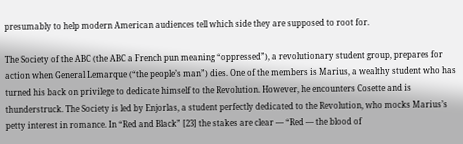presumably to help modern American audiences tell which side they are supposed to root for.

The Society of the ABC (the ABC a French pun meaning “oppressed”), a revolutionary student group, prepares for action when General Lemarque (“the people’s man”) dies. One of the members is Marius, a wealthy student who has turned his back on privilege to dedicate himself to the Revolution. However, he encounters Cosette and is thunderstruck. The Society is led by Enjorlas, a student perfectly dedicated to the Revolution, who mocks Marius’s petty interest in romance. In “Red and Black” [23] the stakes are clear — “Red — the blood of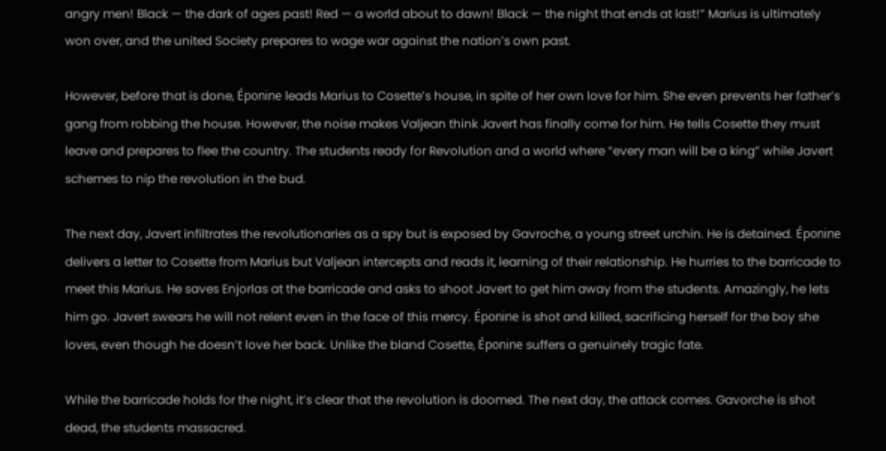angry men! Black — the dark of ages past! Red — a world about to dawn! Black — the night that ends at last!” Marius is ultimately won over, and the united Society prepares to wage war against the nation’s own past.

However, before that is done, Éponine leads Marius to Cosette’s house, in spite of her own love for him. She even prevents her father’s gang from robbing the house. However, the noise makes Valjean think Javert has finally come for him. He tells Cosette they must leave and prepares to flee the country. The students ready for Revolution and a world where “every man will be a king” while Javert schemes to nip the revolution in the bud.

The next day, Javert infiltrates the revolutionaries as a spy but is exposed by Gavroche, a young street urchin. He is detained. Éponine delivers a letter to Cosette from Marius but Valjean intercepts and reads it, learning of their relationship. He hurries to the barricade to meet this Marius. He saves Enjorlas at the barricade and asks to shoot Javert to get him away from the students. Amazingly, he lets him go. Javert swears he will not relent even in the face of this mercy. Éponine is shot and killed, sacrificing herself for the boy she loves, even though he doesn’t love her back. Unlike the bland Cosette, Éponine suffers a genuinely tragic fate.

While the barricade holds for the night, it’s clear that the revolution is doomed. The next day, the attack comes. Gavorche is shot dead, the students massacred.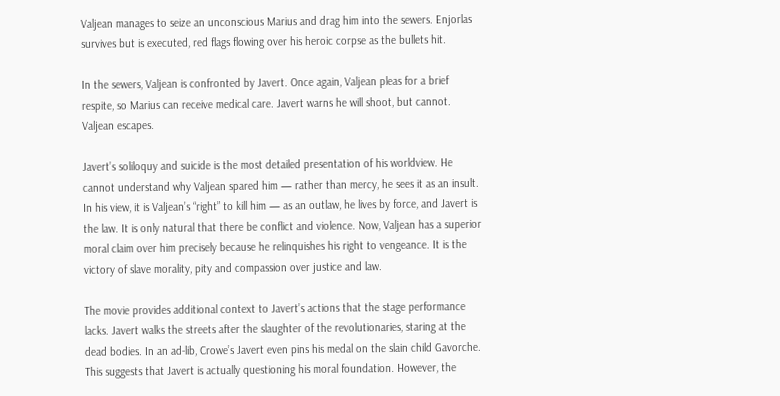Valjean manages to seize an unconscious Marius and drag him into the sewers. Enjorlas survives but is executed, red flags flowing over his heroic corpse as the bullets hit.

In the sewers, Valjean is confronted by Javert. Once again, Valjean pleas for a brief respite, so Marius can receive medical care. Javert warns he will shoot, but cannot. Valjean escapes.

Javert’s soliloquy and suicide is the most detailed presentation of his worldview. He cannot understand why Valjean spared him — rather than mercy, he sees it as an insult. In his view, it is Valjean’s “right” to kill him — as an outlaw, he lives by force, and Javert is the law. It is only natural that there be conflict and violence. Now, Valjean has a superior moral claim over him precisely because he relinquishes his right to vengeance. It is the victory of slave morality, pity and compassion over justice and law.

The movie provides additional context to Javert’s actions that the stage performance lacks. Javert walks the streets after the slaughter of the revolutionaries, staring at the dead bodies. In an ad-lib, Crowe’s Javert even pins his medal on the slain child Gavorche. This suggests that Javert is actually questioning his moral foundation. However, the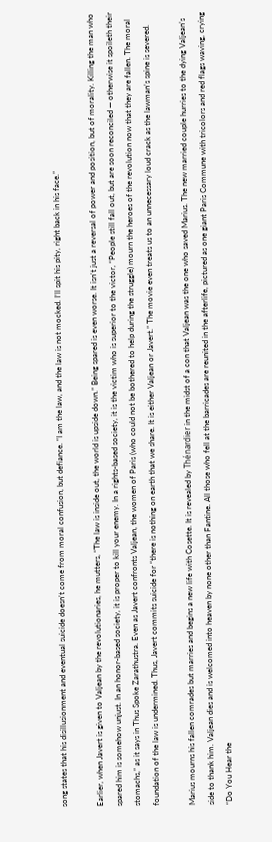song states that his disillusionment and eventual suicide doesn’t come from moral confusion, but defiance. “I am the law, and the law is not mocked. I’ll spit his pity, right back in his face.”

Earlier, when Javert is given to Valjean by the revolutionaries, he mutters, “The law is inside out, the world is upside down.” Being spared is even worse. It isn’t just a reversal of power and position, but of morality. Killing the man who spared him is somehow unjust. In an honor-based society, it is proper to kill your enemy. In a rights-based society, it is the victim who is superior to the victor, “People still fall out, but are soon reconciled — otherwise it spoileth their stomachs,” as it says in Thus Spoke Zarathustra. Even as Javert confronts Valjean, the women of Paris (who could not be bothered to help during the struggle) mourn the heroes of the revolution now that they are fallen. The moral foundation of the law is undermined. Thus, Javert commits suicide for “there is nothing on earth that we share. It is either Valjean or Javert.” The movie even treats us to an unnecessary loud crack as the lawman’s spine is severed.

Marius mourns his fallen comrades but marries and begins a new life with Cosette. It is revealed by Thénardier in the midst of a con that Valjean was the one who saved Marius. The new married couple hurries to the dying Valjean’s side to thank him. Valjean dies and is welcomed into heaven by none other than Fantine. All those who fell at the barricades are reunited in the afterlife, pictured as one giant Paris Commune with tricolors and red flags waving, crying “Do You Hear the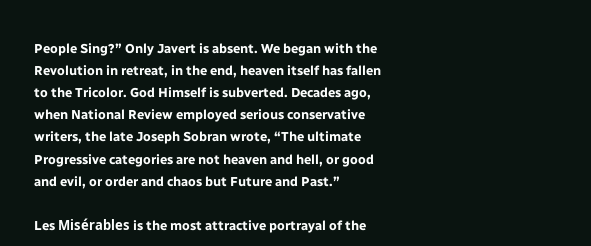People Sing?” Only Javert is absent. We began with the Revolution in retreat, in the end, heaven itself has fallen to the Tricolor. God Himself is subverted. Decades ago, when National Review employed serious conservative writers, the late Joseph Sobran wrote, “The ultimate Progressive categories are not heaven and hell, or good and evil, or order and chaos but Future and Past.”

Les Misérables is the most attractive portrayal of the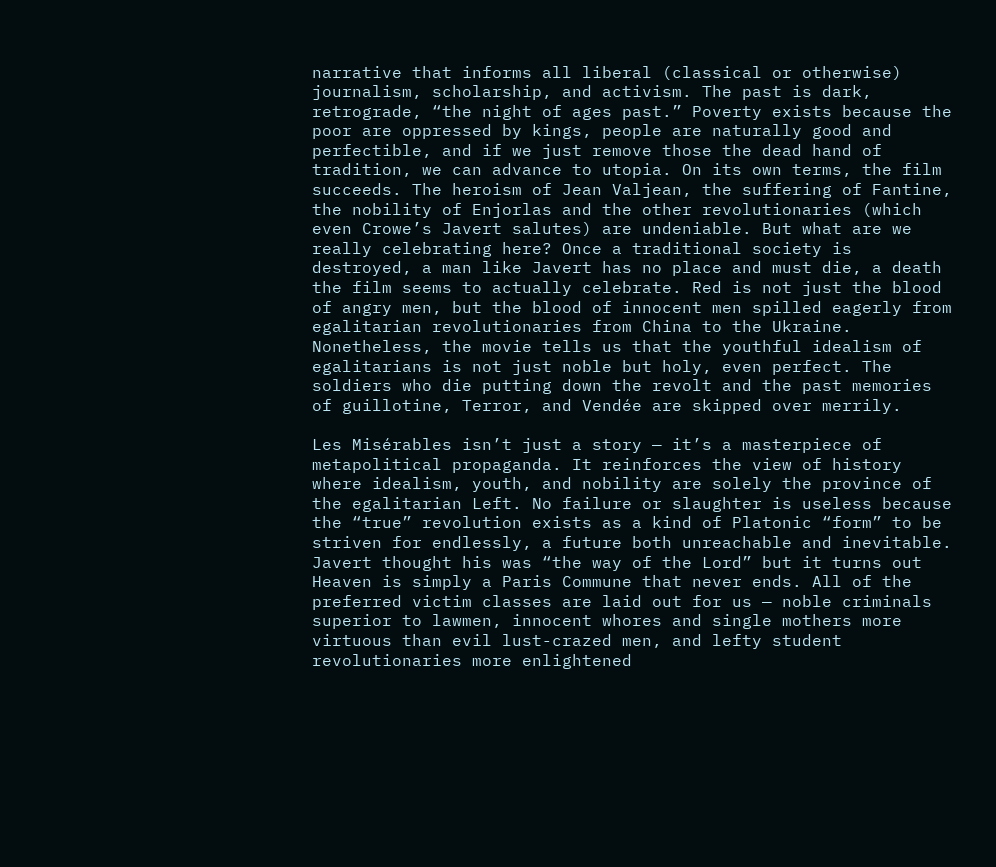narrative that informs all liberal (classical or otherwise) journalism, scholarship, and activism. The past is dark, retrograde, “the night of ages past.” Poverty exists because the poor are oppressed by kings, people are naturally good and perfectible, and if we just remove those the dead hand of tradition, we can advance to utopia. On its own terms, the film succeeds. The heroism of Jean Valjean, the suffering of Fantine, the nobility of Enjorlas and the other revolutionaries (which even Crowe’s Javert salutes) are undeniable. But what are we really celebrating here? Once a traditional society is destroyed, a man like Javert has no place and must die, a death the film seems to actually celebrate. Red is not just the blood of angry men, but the blood of innocent men spilled eagerly from egalitarian revolutionaries from China to the Ukraine. Nonetheless, the movie tells us that the youthful idealism of egalitarians is not just noble but holy, even perfect. The soldiers who die putting down the revolt and the past memories of guillotine, Terror, and Vendée are skipped over merrily.

Les Misérables isn’t just a story — it’s a masterpiece of metapolitical propaganda. It reinforces the view of history where idealism, youth, and nobility are solely the province of the egalitarian Left. No failure or slaughter is useless because the “true” revolution exists as a kind of Platonic “form” to be striven for endlessly, a future both unreachable and inevitable. Javert thought his was “the way of the Lord” but it turns out Heaven is simply a Paris Commune that never ends. All of the preferred victim classes are laid out for us — noble criminals superior to lawmen, innocent whores and single mothers more virtuous than evil lust-crazed men, and lefty student revolutionaries more enlightened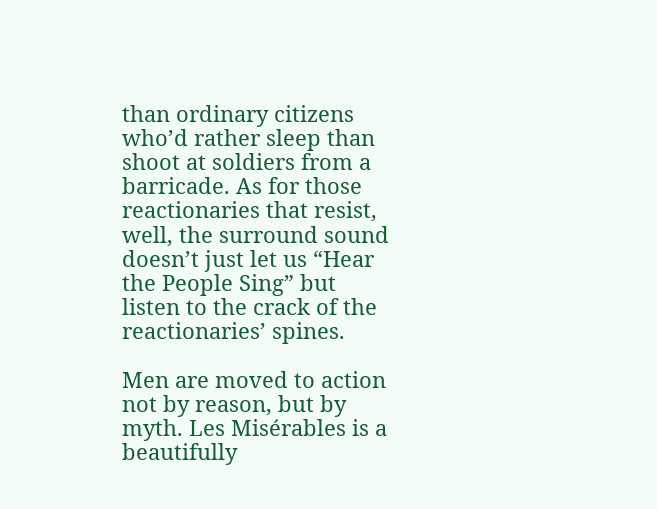than ordinary citizens who’d rather sleep than shoot at soldiers from a barricade. As for those reactionaries that resist, well, the surround sound doesn’t just let us “Hear the People Sing” but listen to the crack of the reactionaries’ spines.

Men are moved to action not by reason, but by myth. Les Misérables is a beautifully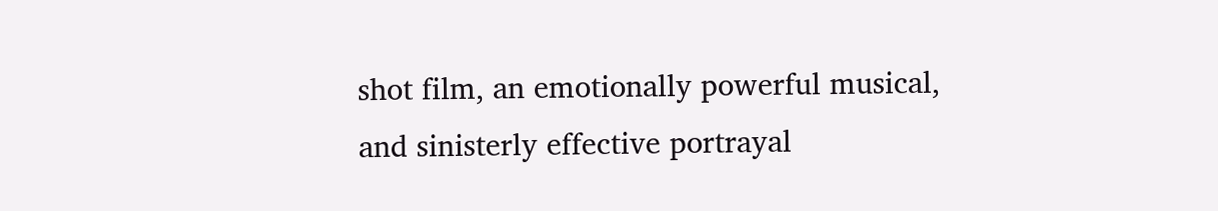shot film, an emotionally powerful musical, and sinisterly effective portrayal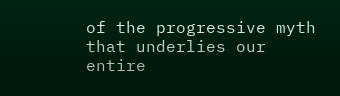of the progressive myth that underlies our entire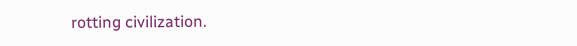rotting civilization.